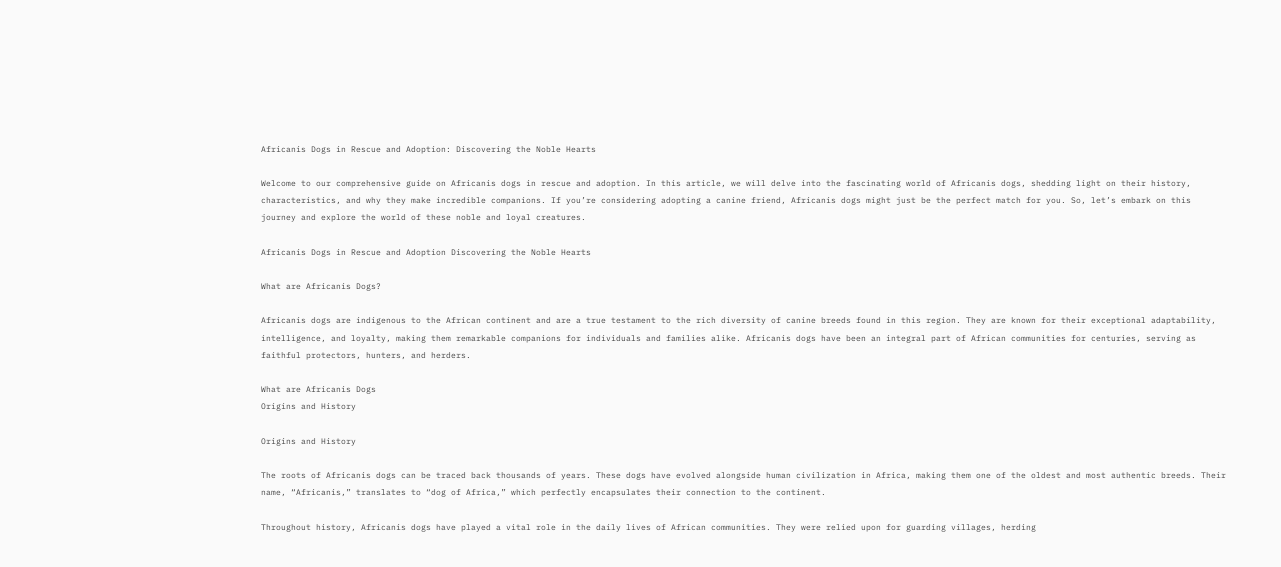Africanis Dogs in Rescue and Adoption: Discovering the Noble Hearts

Welcome to our comprehensive guide on Africanis dogs in rescue and adoption. In this article, we will delve into the fascinating world of Africanis dogs, shedding light on their history, characteristics, and why they make incredible companions. If you’re considering adopting a canine friend, Africanis dogs might just be the perfect match for you. So, let’s embark on this journey and explore the world of these noble and loyal creatures.

Africanis Dogs in Rescue and Adoption Discovering the Noble Hearts

What are Africanis Dogs?

Africanis dogs are indigenous to the African continent and are a true testament to the rich diversity of canine breeds found in this region. They are known for their exceptional adaptability, intelligence, and loyalty, making them remarkable companions for individuals and families alike. Africanis dogs have been an integral part of African communities for centuries, serving as faithful protectors, hunters, and herders.

What are Africanis Dogs
Origins and History

Origins and History

The roots of Africanis dogs can be traced back thousands of years. These dogs have evolved alongside human civilization in Africa, making them one of the oldest and most authentic breeds. Their name, “Africanis,” translates to “dog of Africa,” which perfectly encapsulates their connection to the continent.

Throughout history, Africanis dogs have played a vital role in the daily lives of African communities. They were relied upon for guarding villages, herding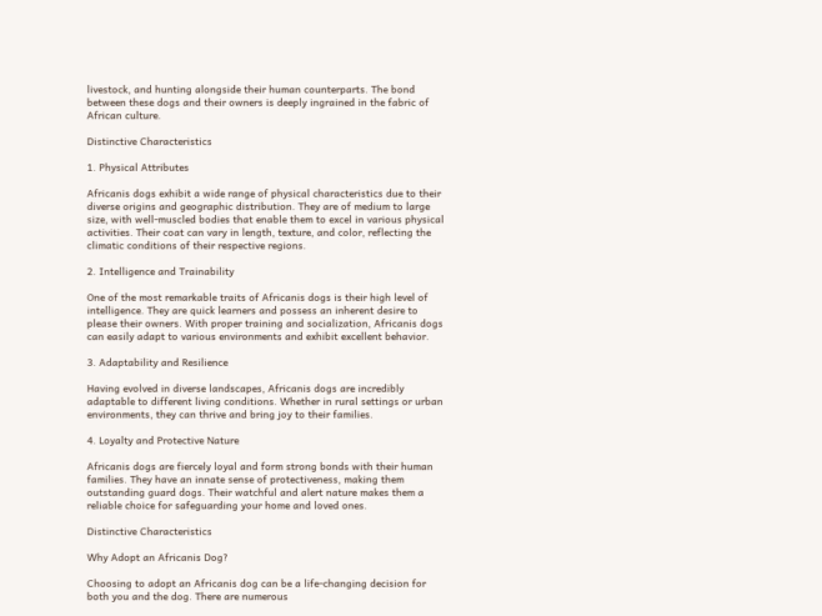livestock, and hunting alongside their human counterparts. The bond between these dogs and their owners is deeply ingrained in the fabric of African culture.

Distinctive Characteristics

1. Physical Attributes

Africanis dogs exhibit a wide range of physical characteristics due to their diverse origins and geographic distribution. They are of medium to large size, with well-muscled bodies that enable them to excel in various physical activities. Their coat can vary in length, texture, and color, reflecting the climatic conditions of their respective regions.

2. Intelligence and Trainability

One of the most remarkable traits of Africanis dogs is their high level of intelligence. They are quick learners and possess an inherent desire to please their owners. With proper training and socialization, Africanis dogs can easily adapt to various environments and exhibit excellent behavior.

3. Adaptability and Resilience

Having evolved in diverse landscapes, Africanis dogs are incredibly adaptable to different living conditions. Whether in rural settings or urban environments, they can thrive and bring joy to their families.

4. Loyalty and Protective Nature

Africanis dogs are fiercely loyal and form strong bonds with their human families. They have an innate sense of protectiveness, making them outstanding guard dogs. Their watchful and alert nature makes them a reliable choice for safeguarding your home and loved ones.

Distinctive Characteristics

Why Adopt an Africanis Dog?

Choosing to adopt an Africanis dog can be a life-changing decision for both you and the dog. There are numerous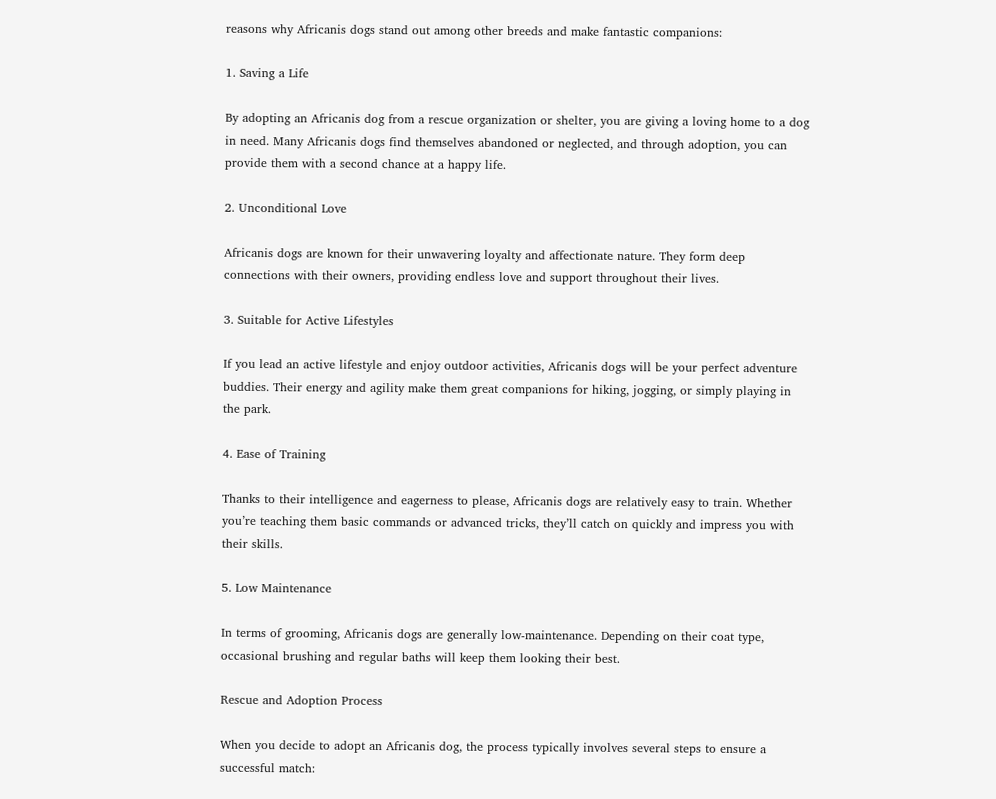reasons why Africanis dogs stand out among other breeds and make fantastic companions:

1. Saving a Life

By adopting an Africanis dog from a rescue organization or shelter, you are giving a loving home to a dog in need. Many Africanis dogs find themselves abandoned or neglected, and through adoption, you can provide them with a second chance at a happy life.

2. Unconditional Love

Africanis dogs are known for their unwavering loyalty and affectionate nature. They form deep connections with their owners, providing endless love and support throughout their lives.

3. Suitable for Active Lifestyles

If you lead an active lifestyle and enjoy outdoor activities, Africanis dogs will be your perfect adventure buddies. Their energy and agility make them great companions for hiking, jogging, or simply playing in the park.

4. Ease of Training

Thanks to their intelligence and eagerness to please, Africanis dogs are relatively easy to train. Whether you’re teaching them basic commands or advanced tricks, they’ll catch on quickly and impress you with their skills.

5. Low Maintenance

In terms of grooming, Africanis dogs are generally low-maintenance. Depending on their coat type, occasional brushing and regular baths will keep them looking their best.

Rescue and Adoption Process

When you decide to adopt an Africanis dog, the process typically involves several steps to ensure a successful match: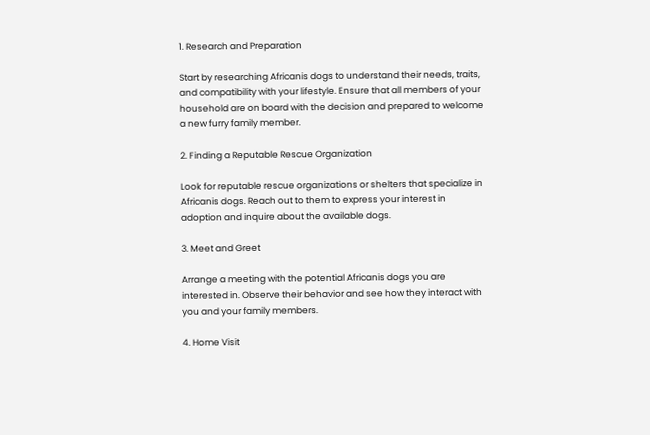1. Research and Preparation

Start by researching Africanis dogs to understand their needs, traits, and compatibility with your lifestyle. Ensure that all members of your household are on board with the decision and prepared to welcome a new furry family member.

2. Finding a Reputable Rescue Organization

Look for reputable rescue organizations or shelters that specialize in Africanis dogs. Reach out to them to express your interest in adoption and inquire about the available dogs.

3. Meet and Greet

Arrange a meeting with the potential Africanis dogs you are interested in. Observe their behavior and see how they interact with you and your family members.

4. Home Visit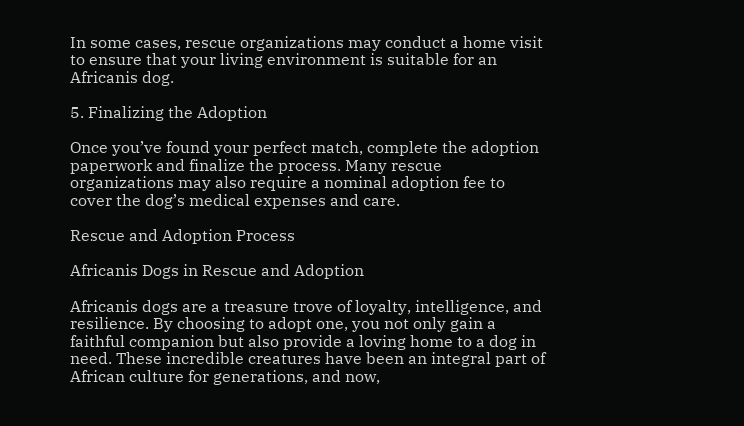In some cases, rescue organizations may conduct a home visit to ensure that your living environment is suitable for an Africanis dog.

5. Finalizing the Adoption

Once you’ve found your perfect match, complete the adoption paperwork and finalize the process. Many rescue organizations may also require a nominal adoption fee to cover the dog’s medical expenses and care.

Rescue and Adoption Process

Africanis Dogs in Rescue and Adoption

Africanis dogs are a treasure trove of loyalty, intelligence, and resilience. By choosing to adopt one, you not only gain a faithful companion but also provide a loving home to a dog in need. These incredible creatures have been an integral part of African culture for generations, and now,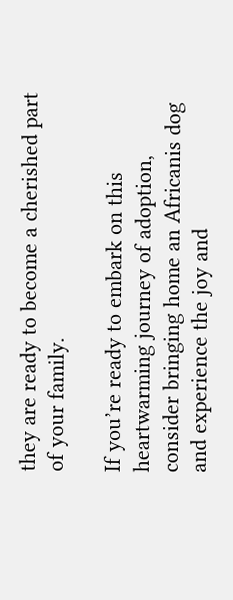they are ready to become a cherished part of your family.

If you’re ready to embark on this heartwarming journey of adoption, consider bringing home an Africanis dog and experience the joy and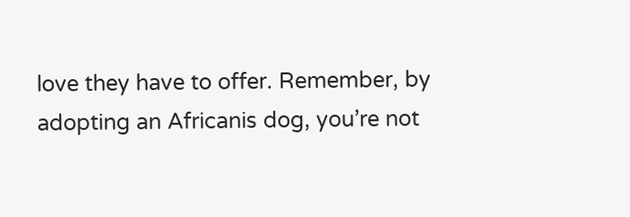love they have to offer. Remember, by adopting an Africanis dog, you’re not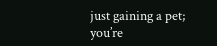just gaining a pet; you’re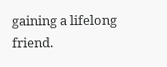gaining a lifelong friend.